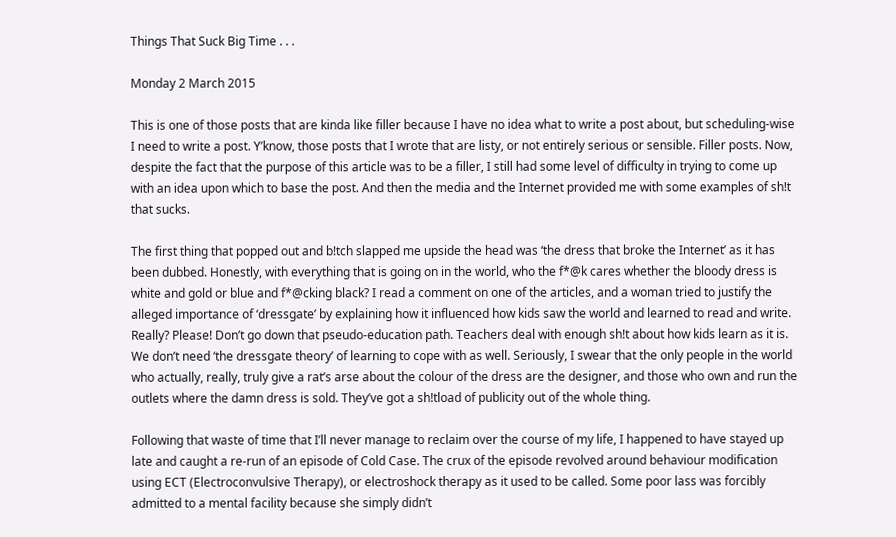Things That Suck Big Time . . .

Monday 2 March 2015

This is one of those posts that are kinda like filler because I have no idea what to write a post about, but scheduling-wise I need to write a post. Y’know, those posts that I wrote that are listy, or not entirely serious or sensible. Filler posts. Now, despite the fact that the purpose of this article was to be a filler, I still had some level of difficulty in trying to come up with an idea upon which to base the post. And then the media and the Internet provided me with some examples of sh!t that sucks.

The first thing that popped out and b!tch slapped me upside the head was ‘the dress that broke the Internet’ as it has been dubbed. Honestly, with everything that is going on in the world, who the f*@k cares whether the bloody dress is white and gold or blue and f*@cking black? I read a comment on one of the articles, and a woman tried to justify the alleged importance of ‘dressgate’ by explaining how it influenced how kids saw the world and learned to read and write. Really? Please! Don’t go down that pseudo-education path. Teachers deal with enough sh!t about how kids learn as it is. We don’t need ‘the dressgate theory’ of learning to cope with as well. Seriously, I swear that the only people in the world who actually, really, truly give a rat’s arse about the colour of the dress are the designer, and those who own and run the outlets where the damn dress is sold. They’ve got a sh!tload of publicity out of the whole thing.

Following that waste of time that I’ll never manage to reclaim over the course of my life, I happened to have stayed up late and caught a re-run of an episode of Cold Case. The crux of the episode revolved around behaviour modification using ECT (Electroconvulsive Therapy), or electroshock therapy as it used to be called. Some poor lass was forcibly admitted to a mental facility because she simply didn’t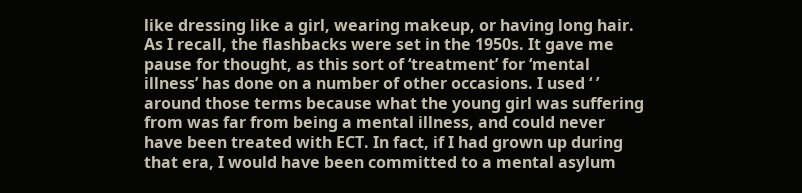like dressing like a girl, wearing makeup, or having long hair. As I recall, the flashbacks were set in the 1950s. It gave me pause for thought, as this sort of ‘treatment’ for ‘mental illness’ has done on a number of other occasions. I used ‘ ’ around those terms because what the young girl was suffering from was far from being a mental illness, and could never have been treated with ECT. In fact, if I had grown up during that era, I would have been committed to a mental asylum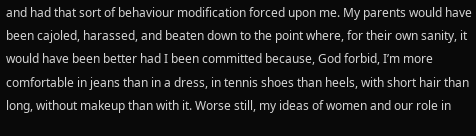and had that sort of behaviour modification forced upon me. My parents would have been cajoled, harassed, and beaten down to the point where, for their own sanity, it would have been better had I been committed because, God forbid, I’m more comfortable in jeans than in a dress, in tennis shoes than heels, with short hair than long, without makeup than with it. Worse still, my ideas of women and our role in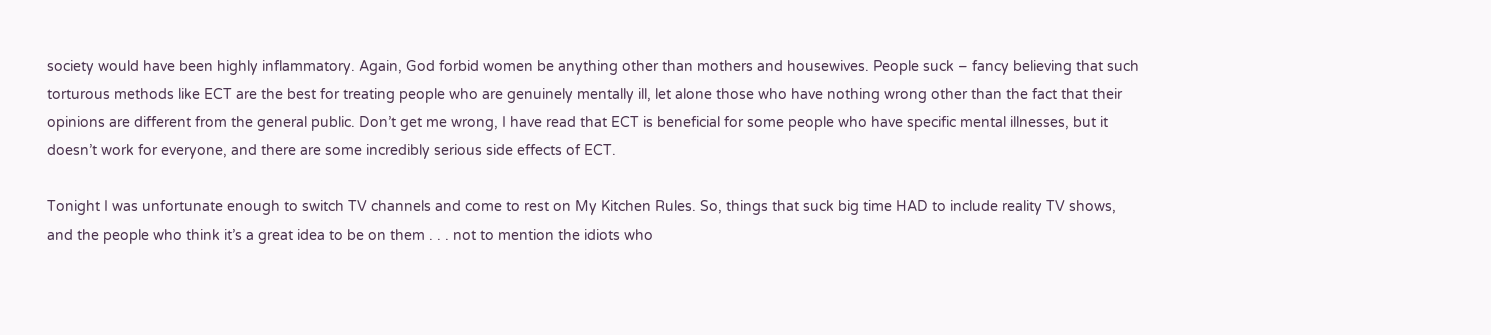society would have been highly inflammatory. Again, God forbid women be anything other than mothers and housewives. People suck – fancy believing that such torturous methods like ECT are the best for treating people who are genuinely mentally ill, let alone those who have nothing wrong other than the fact that their opinions are different from the general public. Don’t get me wrong, I have read that ECT is beneficial for some people who have specific mental illnesses, but it doesn’t work for everyone, and there are some incredibly serious side effects of ECT.

Tonight I was unfortunate enough to switch TV channels and come to rest on My Kitchen Rules. So, things that suck big time HAD to include reality TV shows, and the people who think it’s a great idea to be on them . . . not to mention the idiots who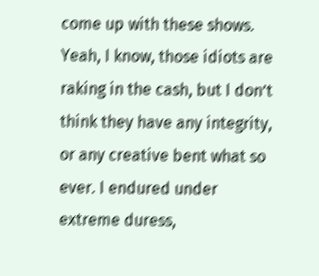come up with these shows. Yeah, I know, those idiots are raking in the cash, but I don’t think they have any integrity, or any creative bent what so ever. I endured under extreme duress,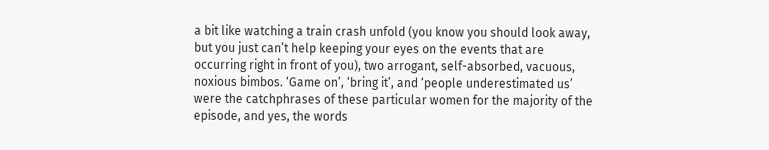a bit like watching a train crash unfold (you know you should look away, but you just can’t help keeping your eyes on the events that are occurring right in front of you), two arrogant, self-absorbed, vacuous, noxious bimbos. ‘Game on’, ‘bring it’, and ‘people underestimated us’ were the catchphrases of these particular women for the majority of the episode, and yes, the words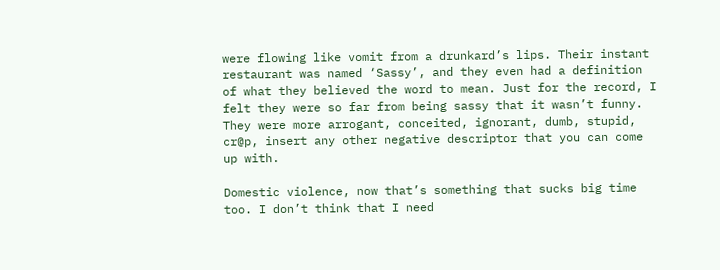were flowing like vomit from a drunkard’s lips. Their instant restaurant was named ‘Sassy’, and they even had a definition of what they believed the word to mean. Just for the record, I felt they were so far from being sassy that it wasn’t funny. They were more arrogant, conceited, ignorant, dumb, stupid, cr@p, insert any other negative descriptor that you can come up with.

Domestic violence, now that’s something that sucks big time too. I don’t think that I need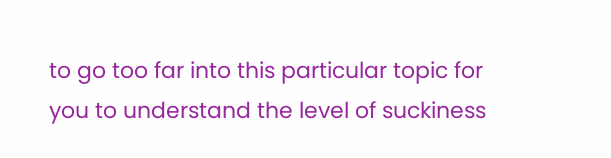to go too far into this particular topic for you to understand the level of suckiness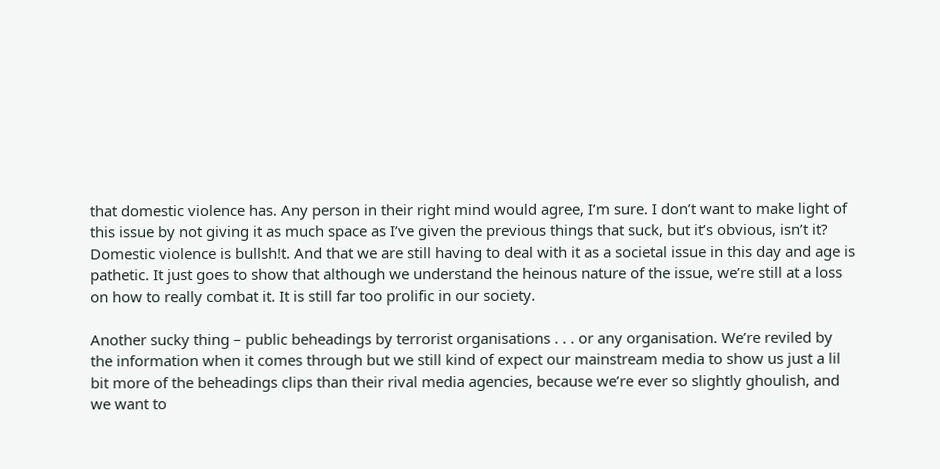that domestic violence has. Any person in their right mind would agree, I’m sure. I don’t want to make light of this issue by not giving it as much space as I’ve given the previous things that suck, but it’s obvious, isn’t it? Domestic violence is bullsh!t. And that we are still having to deal with it as a societal issue in this day and age is pathetic. It just goes to show that although we understand the heinous nature of the issue, we’re still at a loss on how to really combat it. It is still far too prolific in our society.

Another sucky thing – public beheadings by terrorist organisations . . . or any organisation. We’re reviled by the information when it comes through but we still kind of expect our mainstream media to show us just a lil bit more of the beheadings clips than their rival media agencies, because we’re ever so slightly ghoulish, and we want to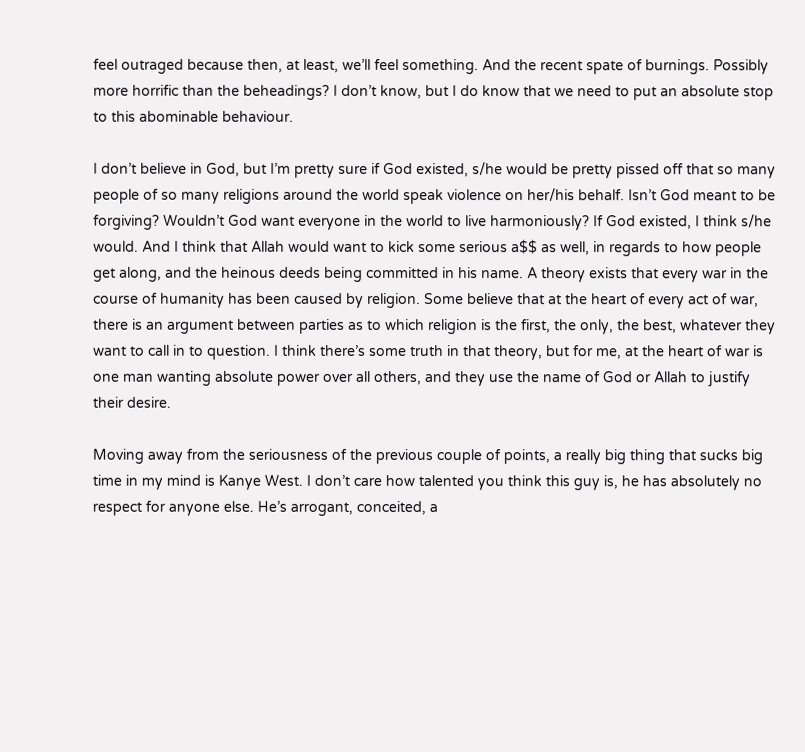feel outraged because then, at least, we’ll feel something. And the recent spate of burnings. Possibly more horrific than the beheadings? I don’t know, but I do know that we need to put an absolute stop to this abominable behaviour.

I don’t believe in God, but I’m pretty sure if God existed, s/he would be pretty pissed off that so many people of so many religions around the world speak violence on her/his behalf. Isn’t God meant to be forgiving? Wouldn’t God want everyone in the world to live harmoniously? If God existed, I think s/he would. And I think that Allah would want to kick some serious a$$ as well, in regards to how people get along, and the heinous deeds being committed in his name. A theory exists that every war in the course of humanity has been caused by religion. Some believe that at the heart of every act of war, there is an argument between parties as to which religion is the first, the only, the best, whatever they want to call in to question. I think there’s some truth in that theory, but for me, at the heart of war is one man wanting absolute power over all others, and they use the name of God or Allah to justify their desire.

Moving away from the seriousness of the previous couple of points, a really big thing that sucks big time in my mind is Kanye West. I don’t care how talented you think this guy is, he has absolutely no respect for anyone else. He’s arrogant, conceited, a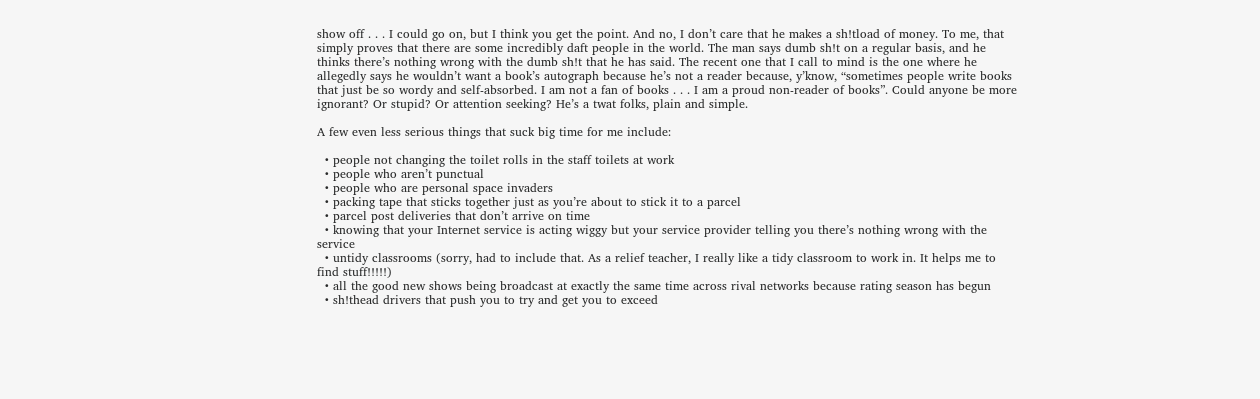show off . . . I could go on, but I think you get the point. And no, I don’t care that he makes a sh!tload of money. To me, that simply proves that there are some incredibly daft people in the world. The man says dumb sh!t on a regular basis, and he thinks there’s nothing wrong with the dumb sh!t that he has said. The recent one that I call to mind is the one where he allegedly says he wouldn’t want a book’s autograph because he’s not a reader because, y’know, “sometimes people write books that just be so wordy and self-absorbed. I am not a fan of books . . . I am a proud non-reader of books”. Could anyone be more ignorant? Or stupid? Or attention seeking? He’s a twat folks, plain and simple.

A few even less serious things that suck big time for me include:

  • people not changing the toilet rolls in the staff toilets at work
  • people who aren’t punctual
  • people who are personal space invaders
  • packing tape that sticks together just as you’re about to stick it to a parcel
  • parcel post deliveries that don’t arrive on time
  • knowing that your Internet service is acting wiggy but your service provider telling you there’s nothing wrong with the service
  • untidy classrooms (sorry, had to include that. As a relief teacher, I really like a tidy classroom to work in. It helps me to find stuff!!!!!)
  • all the good new shows being broadcast at exactly the same time across rival networks because rating season has begun
  • sh!thead drivers that push you to try and get you to exceed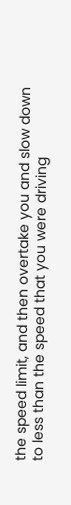the speed limit, and then overtake you and slow down to less than the speed that you were driving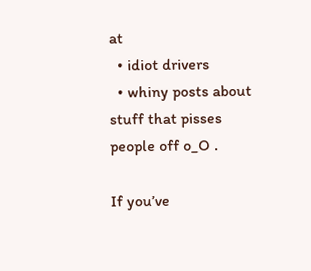at
  • idiot drivers
  • whiny posts about stuff that pisses people off o_O .

If you’ve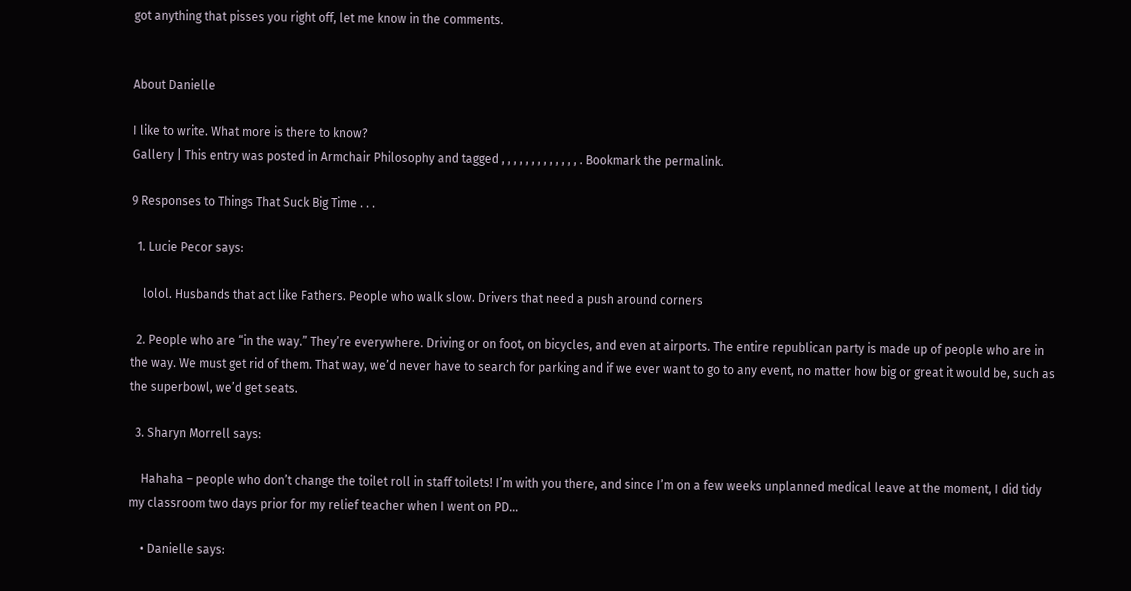got anything that pisses you right off, let me know in the comments.


About Danielle

I like to write. What more is there to know?
Gallery | This entry was posted in Armchair Philosophy and tagged , , , , , , , , , , , , , . Bookmark the permalink.

9 Responses to Things That Suck Big Time . . .

  1. Lucie Pecor says:

    lolol. Husbands that act like Fathers. People who walk slow. Drivers that need a push around corners

  2. People who are “in the way.” They’re everywhere. Driving or on foot, on bicycles, and even at airports. The entire republican party is made up of people who are in the way. We must get rid of them. That way, we’d never have to search for parking and if we ever want to go to any event, no matter how big or great it would be, such as the superbowl, we’d get seats.

  3. Sharyn Morrell says:

    Hahaha – people who don’t change the toilet roll in staff toilets! I’m with you there, and since I’m on a few weeks unplanned medical leave at the moment, I did tidy my classroom two days prior for my relief teacher when I went on PD…

    • Danielle says: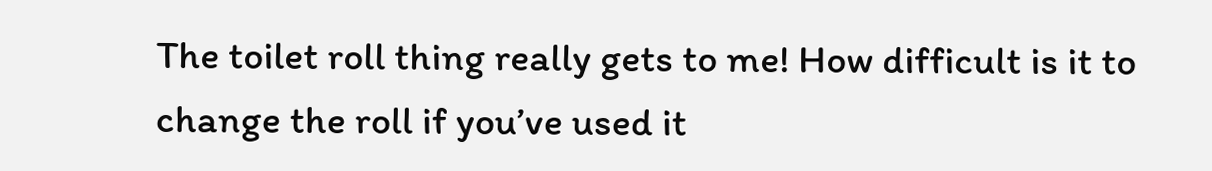The toilet roll thing really gets to me! How difficult is it to change the roll if you’ve used it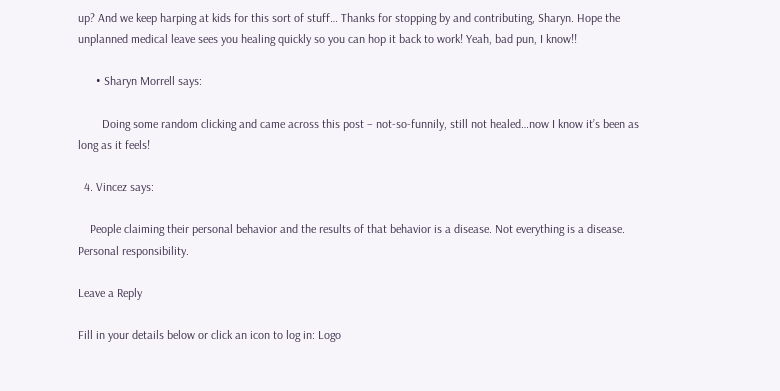up? And we keep harping at kids for this sort of stuff… Thanks for stopping by and contributing, Sharyn. Hope the unplanned medical leave sees you healing quickly so you can hop it back to work! Yeah, bad pun, I know!!

      • Sharyn Morrell says:

        Doing some random clicking and came across this post – not-so-funnily, still not healed…now I know it’s been as long as it feels!

  4. Vincez says:

    People claiming their personal behavior and the results of that behavior is a disease. Not everything is a disease. Personal responsibility.

Leave a Reply

Fill in your details below or click an icon to log in: Logo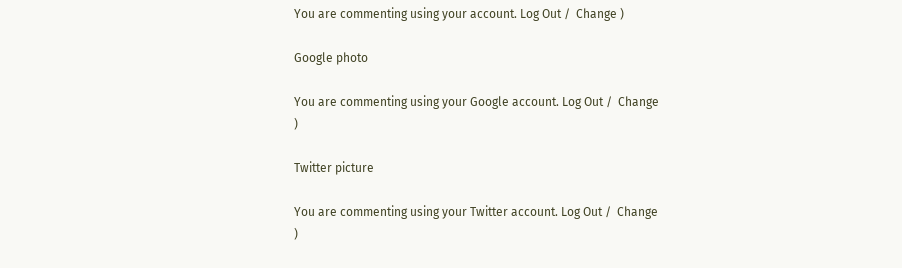You are commenting using your account. Log Out /  Change )

Google photo

You are commenting using your Google account. Log Out /  Change )

Twitter picture

You are commenting using your Twitter account. Log Out /  Change )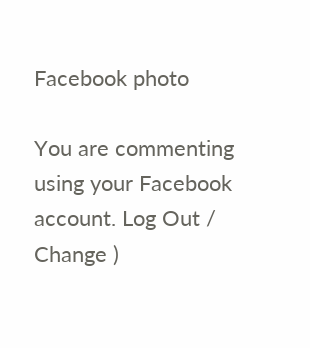Facebook photo

You are commenting using your Facebook account. Log Out /  Change )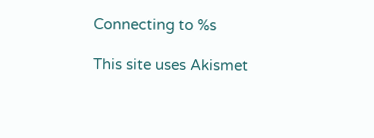Connecting to %s

This site uses Akismet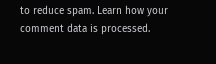to reduce spam. Learn how your comment data is processed.